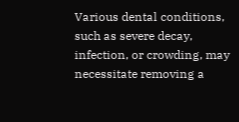Various dental conditions, such as severe decay, infection, or crowding, may necessitate removing a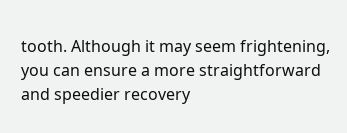tooth. Although it may seem frightening, you can ensure a more straightforward and speedier recovery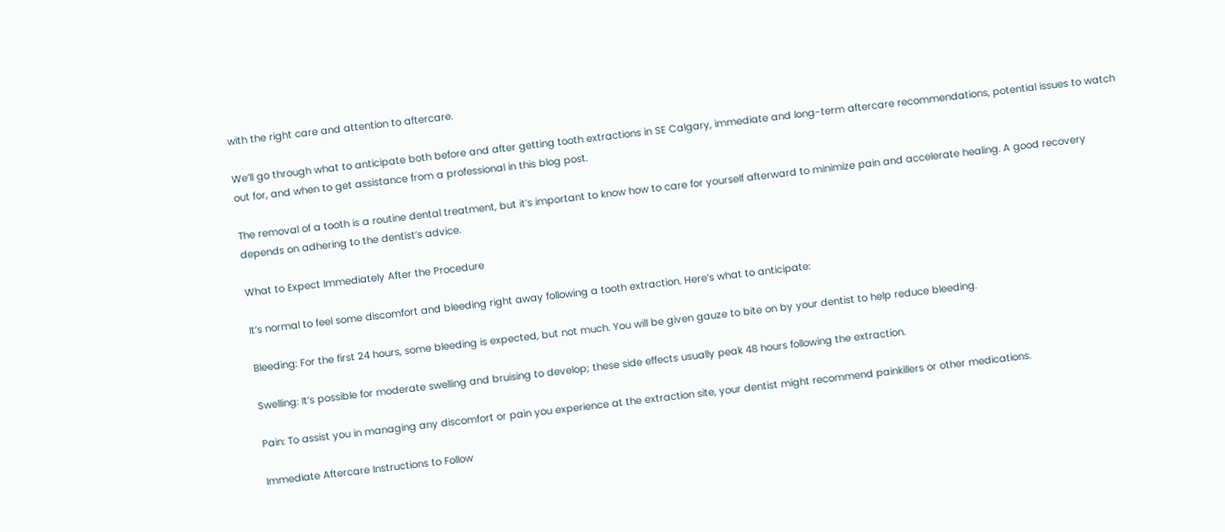with the right care and attention to aftercare.

We’ll go through what to anticipate both before and after getting tooth extractions in SE Calgary, immediate and long-term aftercare recommendations, potential issues to watch out for, and when to get assistance from a professional in this blog post.

The removal of a tooth is a routine dental treatment, but it’s important to know how to care for yourself afterward to minimize pain and accelerate healing. A good recovery depends on adhering to the dentist’s advice.

What to Expect Immediately After the Procedure

It’s normal to feel some discomfort and bleeding right away following a tooth extraction. Here’s what to anticipate:

Bleeding: For the first 24 hours, some bleeding is expected, but not much. You will be given gauze to bite on by your dentist to help reduce bleeding.

Swelling: It’s possible for moderate swelling and bruising to develop; these side effects usually peak 48 hours following the extraction.

Pain: To assist you in managing any discomfort or pain you experience at the extraction site, your dentist might recommend painkillers or other medications.

Immediate Aftercare Instructions to Follow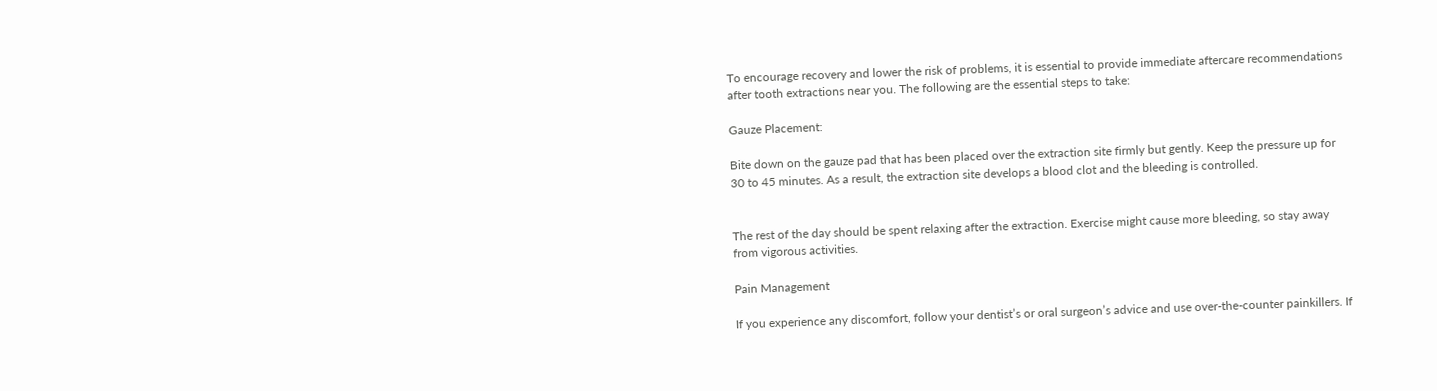To encourage recovery and lower the risk of problems, it is essential to provide immediate aftercare recommendations after tooth extractions near you. The following are the essential steps to take:

Gauze Placement:

Bite down on the gauze pad that has been placed over the extraction site firmly but gently. Keep the pressure up for 30 to 45 minutes. As a result, the extraction site develops a blood clot and the bleeding is controlled.


The rest of the day should be spent relaxing after the extraction. Exercise might cause more bleeding, so stay away from vigorous activities.

Pain Management

If you experience any discomfort, follow your dentist’s or oral surgeon’s advice and use over-the-counter painkillers. If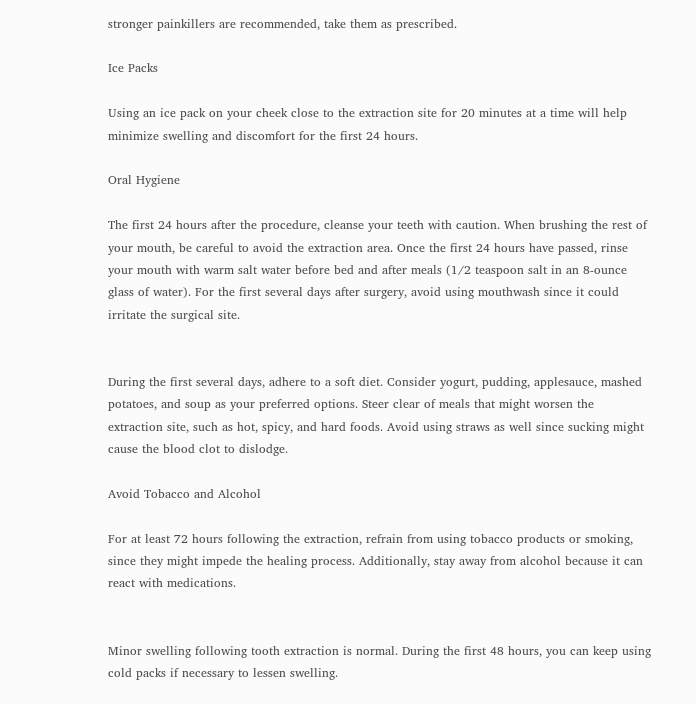stronger painkillers are recommended, take them as prescribed.

Ice Packs

Using an ice pack on your cheek close to the extraction site for 20 minutes at a time will help minimize swelling and discomfort for the first 24 hours.

Oral Hygiene

The first 24 hours after the procedure, cleanse your teeth with caution. When brushing the rest of your mouth, be careful to avoid the extraction area. Once the first 24 hours have passed, rinse your mouth with warm salt water before bed and after meals (1/2 teaspoon salt in an 8-ounce glass of water). For the first several days after surgery, avoid using mouthwash since it could irritate the surgical site.


During the first several days, adhere to a soft diet. Consider yogurt, pudding, applesauce, mashed potatoes, and soup as your preferred options. Steer clear of meals that might worsen the extraction site, such as hot, spicy, and hard foods. Avoid using straws as well since sucking might cause the blood clot to dislodge.

Avoid Tobacco and Alcohol

For at least 72 hours following the extraction, refrain from using tobacco products or smoking, since they might impede the healing process. Additionally, stay away from alcohol because it can react with medications.


Minor swelling following tooth extraction is normal. During the first 48 hours, you can keep using cold packs if necessary to lessen swelling.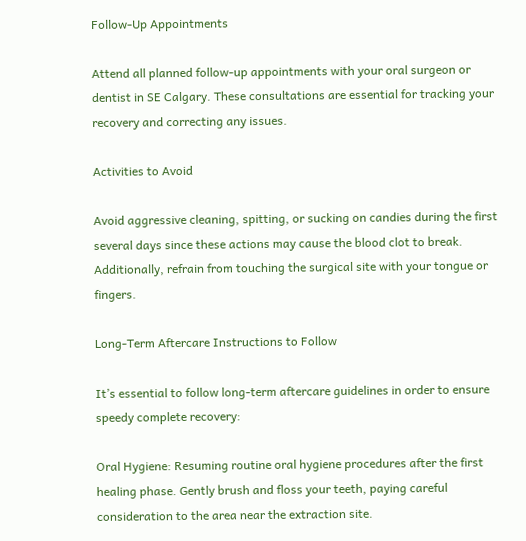Follow-Up Appointments

Attend all planned follow-up appointments with your oral surgeon or dentist in SE Calgary. These consultations are essential for tracking your recovery and correcting any issues.

Activities to Avoid

Avoid aggressive cleaning, spitting, or sucking on candies during the first several days since these actions may cause the blood clot to break. Additionally, refrain from touching the surgical site with your tongue or fingers.

Long-Term Aftercare Instructions to Follow

It’s essential to follow long-term aftercare guidelines in order to ensure speedy complete recovery:

Oral Hygiene: Resuming routine oral hygiene procedures after the first healing phase. Gently brush and floss your teeth, paying careful consideration to the area near the extraction site.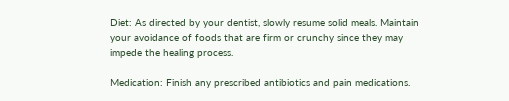Diet: As directed by your dentist, slowly resume solid meals. Maintain your avoidance of foods that are firm or crunchy since they may impede the healing process.

Medication: Finish any prescribed antibiotics and pain medications.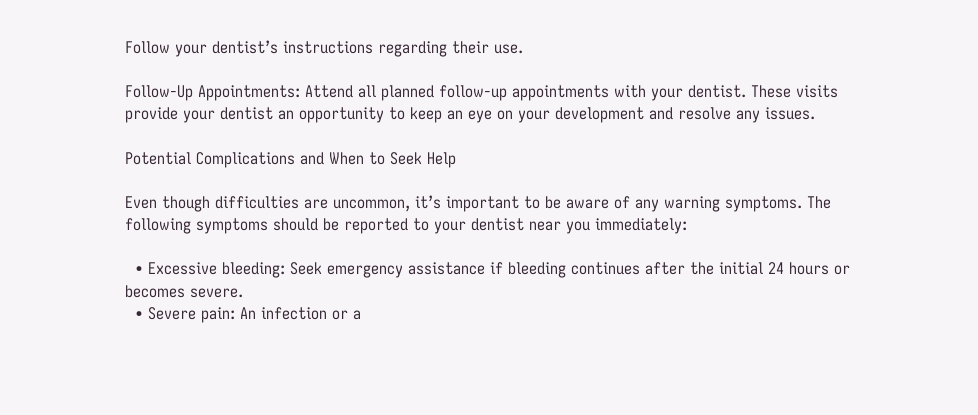Follow your dentist’s instructions regarding their use.

Follow-Up Appointments: Attend all planned follow-up appointments with your dentist. These visits provide your dentist an opportunity to keep an eye on your development and resolve any issues.

Potential Complications and When to Seek Help

Even though difficulties are uncommon, it’s important to be aware of any warning symptoms. The following symptoms should be reported to your dentist near you immediately:

  • Excessive bleeding: Seek emergency assistance if bleeding continues after the initial 24 hours or becomes severe.
  • Severe pain: An infection or a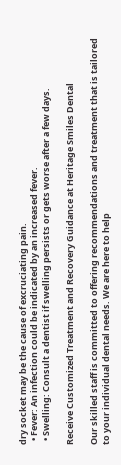dry socket may be the cause of excruciating pain.
  • Fever: An infection could be indicated by an increased fever.
  • Swelling: Consult a dentist if swelling persists or gets worse after a few days.

Receive Customized Treatment and Recovery Guidance at Heritage Smiles Dental

Our skilled staff is committed to offering recommendations and treatment that is tailored to your individual dental needs. We are here to help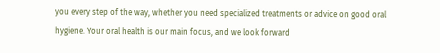you every step of the way, whether you need specialized treatments or advice on good oral hygiene. Your oral health is our main focus, and we look forward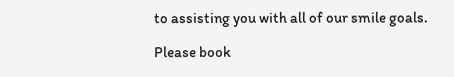to assisting you with all of our smile goals.

Please book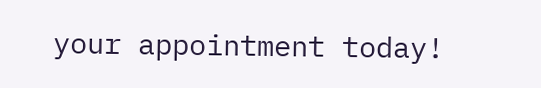your appointment today!